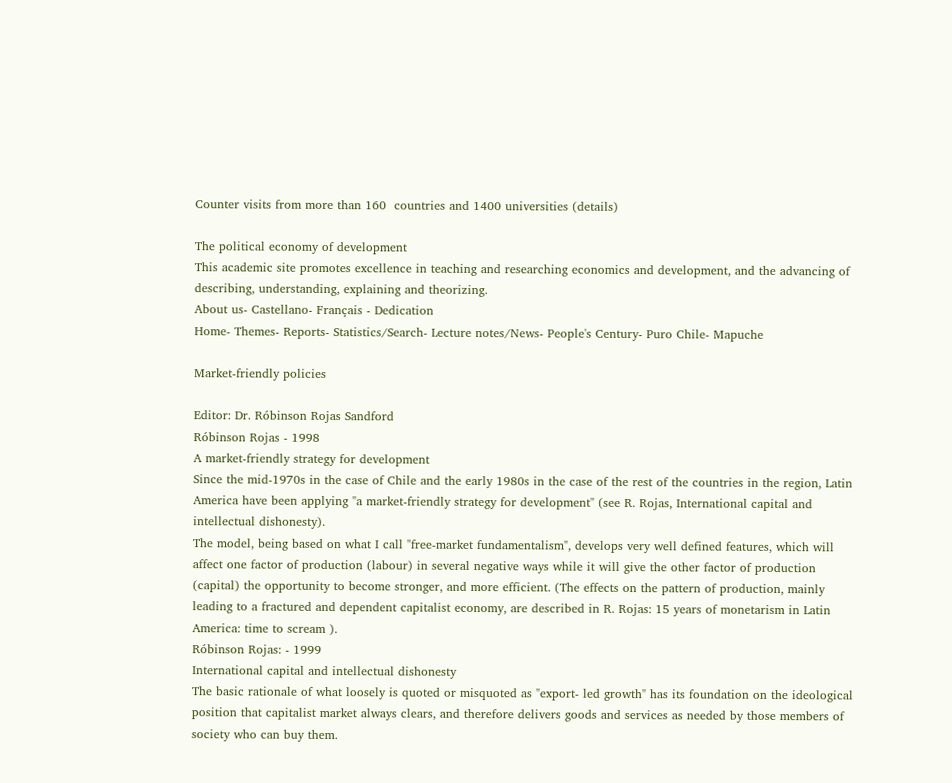Counter visits from more than 160  countries and 1400 universities (details)

The political economy of development
This academic site promotes excellence in teaching and researching economics and development, and the advancing of describing, understanding, explaining and theorizing.
About us- Castellano- Français - Dedication
Home- Themes- Reports- Statistics/Search- Lecture notes/News- People's Century- Puro Chile- Mapuche

Market-friendly policies

Editor: Dr. Róbinson Rojas Sandford
Róbinson Rojas - 1998
A market-friendly strategy for development
Since the mid-1970s in the case of Chile and the early 1980s in the case of the rest of the countries in the region, Latin America have been applying "a market-friendly strategy for development" (see R. Rojas, International capital and intellectual dishonesty).
The model, being based on what I call "free-market fundamentalism", develops very well defined features, which will affect one factor of production (labour) in several negative ways while it will give the other factor of production (capital) the opportunity to become stronger, and more efficient. (The effects on the pattern of production, mainly leading to a fractured and dependent capitalist economy, are described in R. Rojas: 15 years of monetarism in Latin America: time to scream ).
Róbinson Rojas: - 1999
International capital and intellectual dishonesty
The basic rationale of what loosely is quoted or misquoted as "export- led growth" has its foundation on the ideological position that capitalist market always clears, and therefore delivers goods and services as needed by those members of society who can buy them.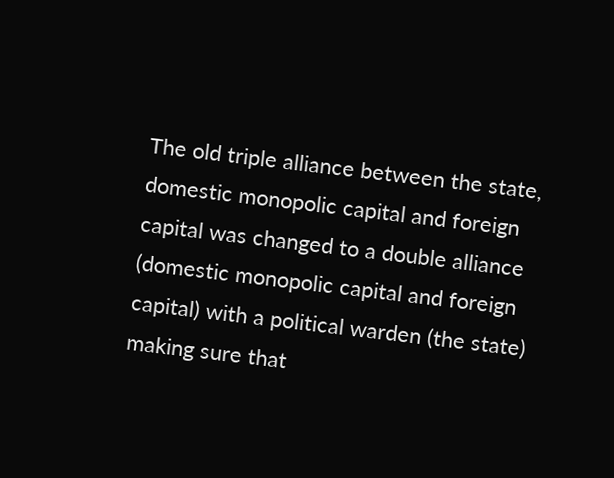The old triple alliance between the state, domestic monopolic capital and foreign capital was changed to a double alliance (domestic monopolic capital and foreign capital) with a political warden (the state) making sure that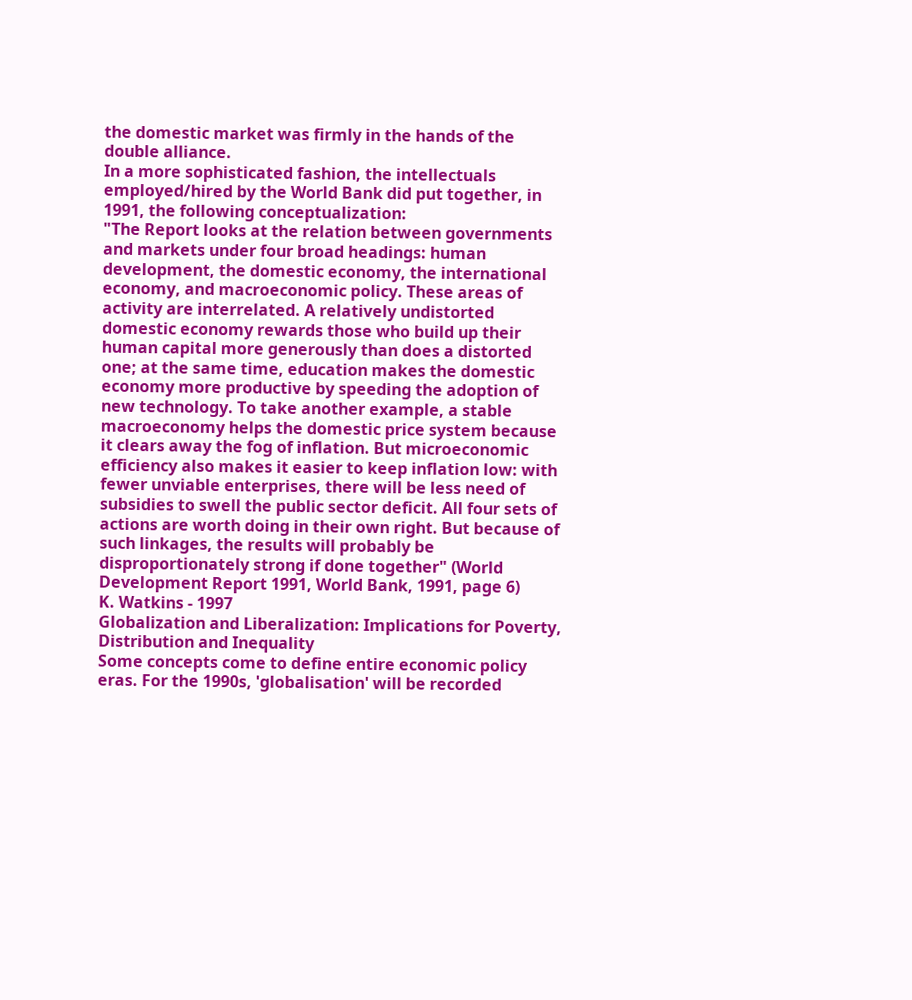the domestic market was firmly in the hands of the double alliance.
In a more sophisticated fashion, the intellectuals employed/hired by the World Bank did put together, in 1991, the following conceptualization:
"The Report looks at the relation between governments and markets under four broad headings: human development, the domestic economy, the international economy, and macroeconomic policy. These areas of activity are interrelated. A relatively undistorted domestic economy rewards those who build up their human capital more generously than does a distorted one; at the same time, education makes the domestic economy more productive by speeding the adoption of new technology. To take another example, a stable macroeconomy helps the domestic price system because it clears away the fog of inflation. But microeconomic efficiency also makes it easier to keep inflation low: with fewer unviable enterprises, there will be less need of subsidies to swell the public sector deficit. All four sets of actions are worth doing in their own right. But because of such linkages, the results will probably be disproportionately strong if done together" (World Development Report 1991, World Bank, 1991, page 6)
K. Watkins - 1997
Globalization and Liberalization: Implications for Poverty, Distribution and Inequality
Some concepts come to define entire economic policy eras. For the 1990s, 'globalisation' will be recorded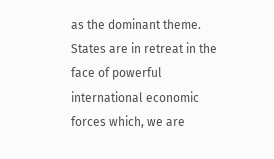as the dominant theme. States are in retreat in the face of powerful international economic forces which, we are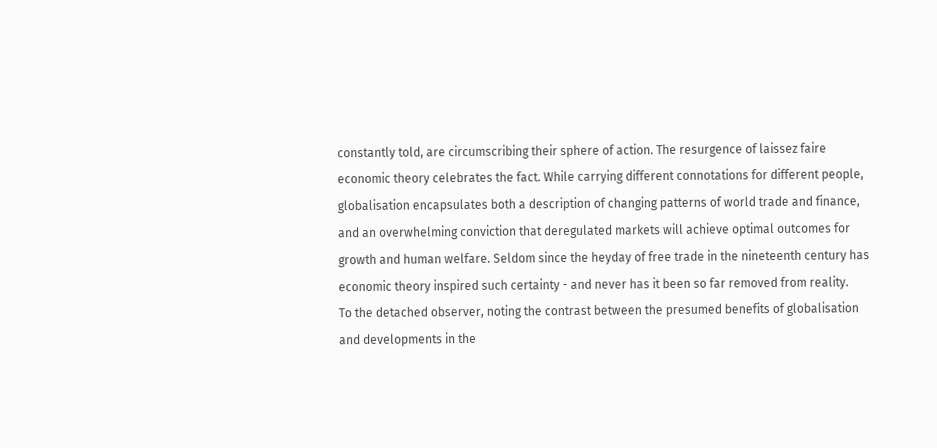constantly told, are circumscribing their sphere of action. The resurgence of laissez faire economic theory celebrates the fact. While carrying different connotations for different people, globalisation encapsulates both a description of changing patterns of world trade and finance, and an overwhelming conviction that deregulated markets will achieve optimal outcomes for growth and human welfare. Seldom since the heyday of free trade in the nineteenth century has economic theory inspired such certainty - and never has it been so far removed from reality.
To the detached observer, noting the contrast between the presumed benefits of globalisation and developments in the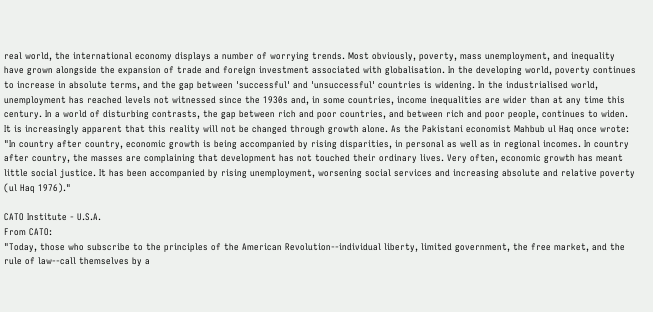real world, the international economy displays a number of worrying trends. Most obviously, poverty, mass unemployment, and inequality have grown alongside the expansion of trade and foreign investment associated with globalisation. In the developing world, poverty continues to increase in absolute terms, and the gap between 'successful' and 'unsuccessful' countries is widening. In the industrialised world, unemployment has reached levels not witnessed since the 1930s and, in some countries, income inequalities are wider than at any time this century. In a world of disturbing contrasts, the gap between rich and poor countries, and between rich and poor people, continues to widen. It is increasingly apparent that this reality will not be changed through growth alone. As the Pakistani economist Mahbub ul Haq once wrote:
"In country after country, economic growth is being accompanied by rising disparities, in personal as well as in regional incomes. In country after country, the masses are complaining that development has not touched their ordinary lives. Very often, economic growth has meant little social justice. It has been accompanied by rising unemployment, worsening social services and increasing absolute and relative poverty (ul Haq 1976)."

CATO Institute - U.S.A.
From CATO:
"Today, those who subscribe to the principles of the American Revolution--individual liberty, limited government, the free market, and the rule of law--call themselves by a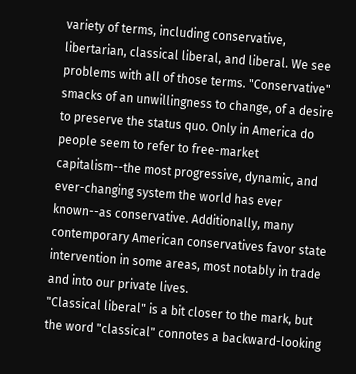variety of terms, including conservative, libertarian, classical liberal, and liberal. We see problems with all of those terms. "Conservative" smacks of an unwillingness to change, of a desire to preserve the status quo. Only in America do people seem to refer to free-market capitalism--the most progressive, dynamic, and ever-changing system the world has ever known--as conservative. Additionally, many contemporary American conservatives favor state intervention in some areas, most notably in trade and into our private lives.
"Classical liberal" is a bit closer to the mark, but the word "classical" connotes a backward-looking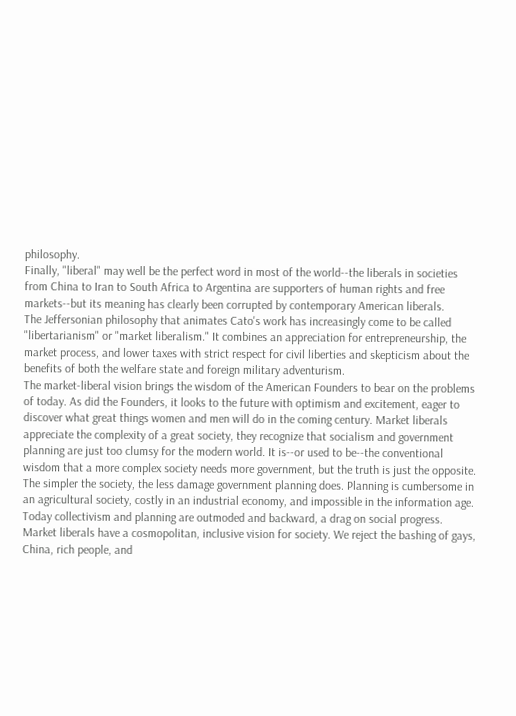philosophy.
Finally, "liberal" may well be the perfect word in most of the world--the liberals in societies from China to Iran to South Africa to Argentina are supporters of human rights and free markets--but its meaning has clearly been corrupted by contemporary American liberals.
The Jeffersonian philosophy that animates Cato's work has increasingly come to be called "libertarianism" or "market liberalism." It combines an appreciation for entrepreneurship, the market process, and lower taxes with strict respect for civil liberties and skepticism about the benefits of both the welfare state and foreign military adventurism.
The market-liberal vision brings the wisdom of the American Founders to bear on the problems of today. As did the Founders, it looks to the future with optimism and excitement, eager to discover what great things women and men will do in the coming century. Market liberals appreciate the complexity of a great society, they recognize that socialism and government planning are just too clumsy for the modern world. It is--or used to be--the conventional wisdom that a more complex society needs more government, but the truth is just the opposite. The simpler the society, the less damage government planning does. Planning is cumbersome in an agricultural society, costly in an industrial economy, and impossible in the information age. Today collectivism and planning are outmoded and backward, a drag on social progress.
Market liberals have a cosmopolitan, inclusive vision for society. We reject the bashing of gays, China, rich people, and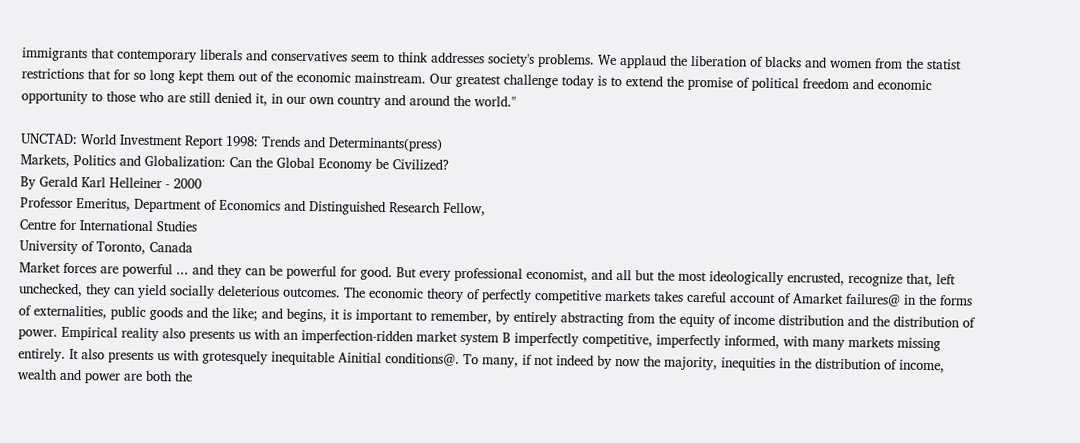immigrants that contemporary liberals and conservatives seem to think addresses society's problems. We applaud the liberation of blacks and women from the statist restrictions that for so long kept them out of the economic mainstream. Our greatest challenge today is to extend the promise of political freedom and economic opportunity to those who are still denied it, in our own country and around the world."

UNCTAD: World Investment Report 1998: Trends and Determinants(press)
Markets, Politics and Globalization: Can the Global Economy be Civilized?
By Gerald Karl Helleiner - 2000
Professor Emeritus, Department of Economics and Distinguished Research Fellow,
Centre for International Studies
University of Toronto, Canada
Market forces are powerful ... and they can be powerful for good. But every professional economist, and all but the most ideologically encrusted, recognize that, left unchecked, they can yield socially deleterious outcomes. The economic theory of perfectly competitive markets takes careful account of Amarket failures@ in the forms of externalities, public goods and the like; and begins, it is important to remember, by entirely abstracting from the equity of income distribution and the distribution of power. Empirical reality also presents us with an imperfection-ridden market system B imperfectly competitive, imperfectly informed, with many markets missing entirely. It also presents us with grotesquely inequitable Ainitial conditions@. To many, if not indeed by now the majority, inequities in the distribution of income, wealth and power are both the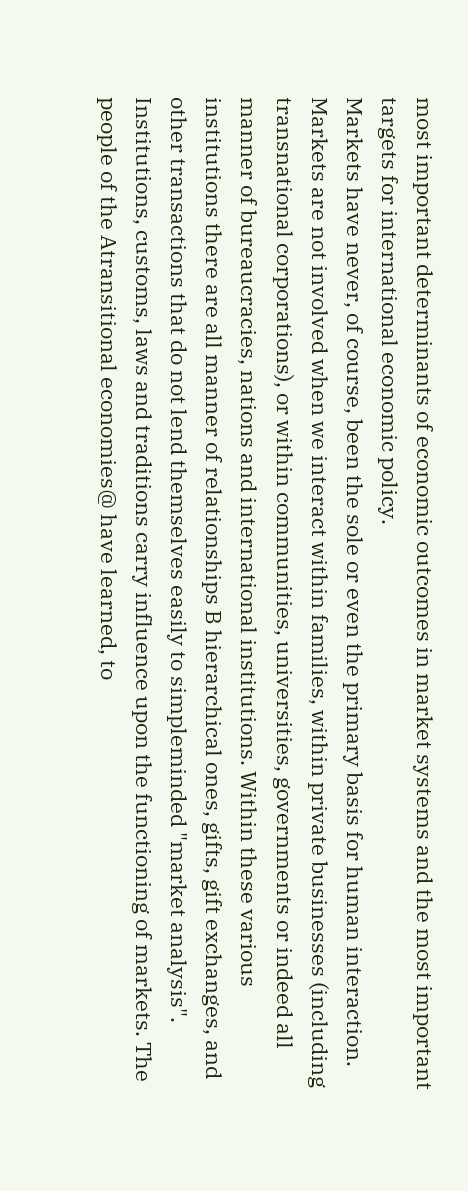most important determinants of economic outcomes in market systems and the most important targets for international economic policy.
Markets have never, of course, been the sole or even the primary basis for human interaction. Markets are not involved when we interact within families, within private businesses (including transnational corporations), or within communities, universities, governments or indeed all manner of bureaucracies, nations and international institutions. Within these various institutions there are all manner of relationships B hierarchical ones, gifts, gift exchanges, and other transactions that do not lend themselves easily to simpleminded "market analysis".
Institutions, customs, laws and traditions carry influence upon the functioning of markets. The people of the Atransitional economies@ have learned, to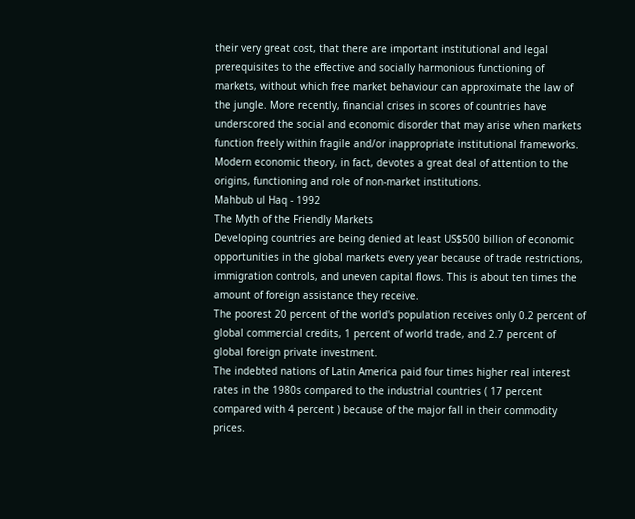their very great cost, that there are important institutional and legal prerequisites to the effective and socially harmonious functioning of markets, without which free market behaviour can approximate the law of the jungle. More recently, financial crises in scores of countries have underscored the social and economic disorder that may arise when markets function freely within fragile and/or inappropriate institutional frameworks. Modern economic theory, in fact, devotes a great deal of attention to the origins, functioning and role of non-market institutions.
Mahbub ul Haq - 1992
The Myth of the Friendly Markets
Developing countries are being denied at least US$500 billion of economic opportunities in the global markets every year because of trade restrictions, immigration controls, and uneven capital flows. This is about ten times the amount of foreign assistance they receive.
The poorest 20 percent of the world's population receives only 0.2 percent of global commercial credits, 1 percent of world trade, and 2.7 percent of global foreign private investment.
The indebted nations of Latin America paid four times higher real interest rates in the 1980s compared to the industrial countries ( 17 percent compared with 4 percent ) because of the major fall in their commodity prices.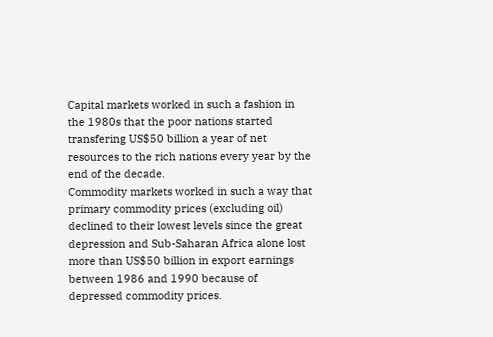Capital markets worked in such a fashion in the 1980s that the poor nations started transfering US$50 billion a year of net resources to the rich nations every year by the end of the decade.
Commodity markets worked in such a way that primary commodity prices (excluding oil) declined to their lowest levels since the great depression and Sub-Saharan Africa alone lost more than US$50 billion in export earnings between 1986 and 1990 because of depressed commodity prices.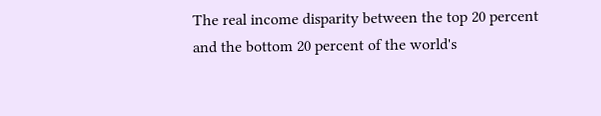The real income disparity between the top 20 percent and the bottom 20 percent of the world's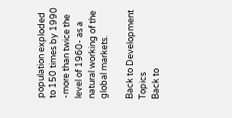population exploded to 150 times by 1990 -more than twice the level of 1960- as a natural working of the global markets.

Back to Development Topics
Back to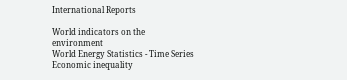International Reports

World indicators on the environment
World Energy Statistics - Time Series
Economic inequality